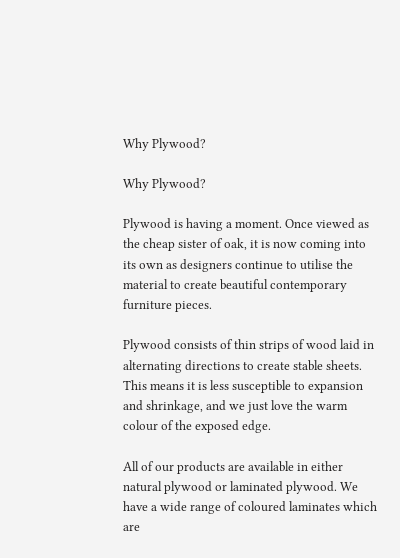Why Plywood?

Why Plywood?

Plywood is having a moment. Once viewed as the cheap sister of oak, it is now coming into its own as designers continue to utilise the material to create beautiful contemporary furniture pieces.

Plywood consists of thin strips of wood laid in alternating directions to create stable sheets. This means it is less susceptible to expansion and shrinkage, and we just love the warm colour of the exposed edge.

All of our products are available in either natural plywood or laminated plywood. We have a wide range of coloured laminates which are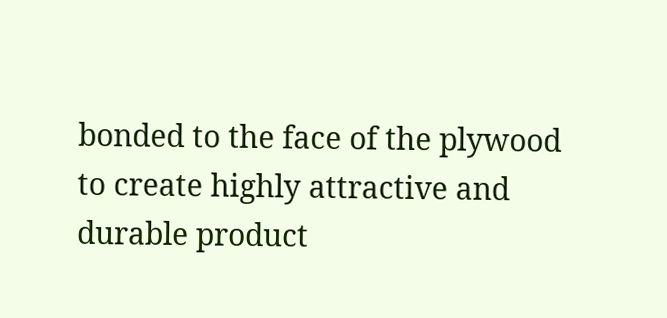bonded to the face of the plywood to create highly attractive and durable product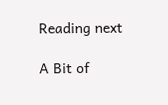Reading next

A Bit of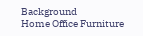Background
Home Office Furniture